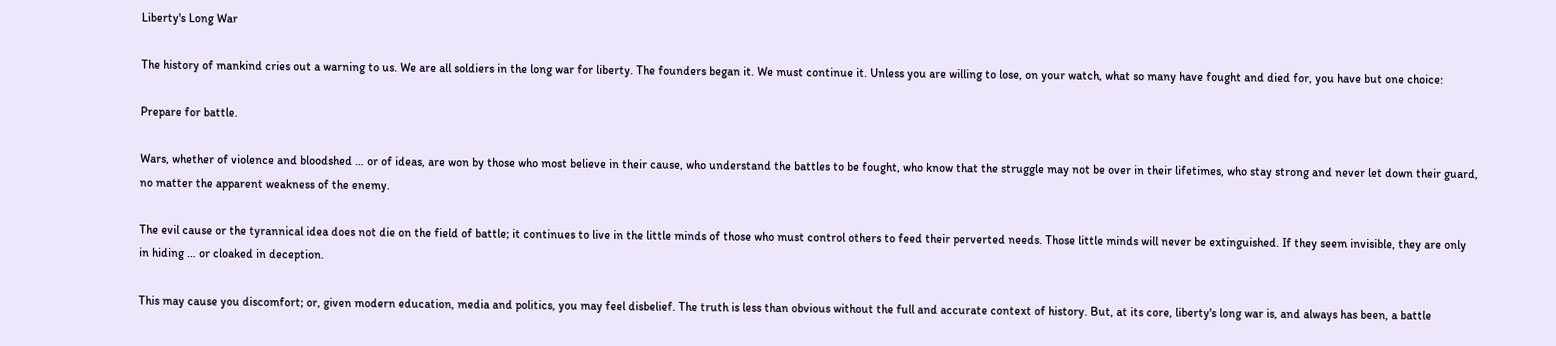Liberty's Long War

The history of mankind cries out a warning to us. We are all soldiers in the long war for liberty. The founders began it. We must continue it. Unless you are willing to lose, on your watch, what so many have fought and died for, you have but one choice:

Prepare for battle.

Wars, whether of violence and bloodshed … or of ideas, are won by those who most believe in their cause, who understand the battles to be fought, who know that the struggle may not be over in their lifetimes, who stay strong and never let down their guard, no matter the apparent weakness of the enemy.

The evil cause or the tyrannical idea does not die on the field of battle; it continues to live in the little minds of those who must control others to feed their perverted needs. Those little minds will never be extinguished. If they seem invisible, they are only in hiding … or cloaked in deception.

This may cause you discomfort; or, given modern education, media and politics, you may feel disbelief. The truth is less than obvious without the full and accurate context of history. But, at its core, liberty's long war is, and always has been, a battle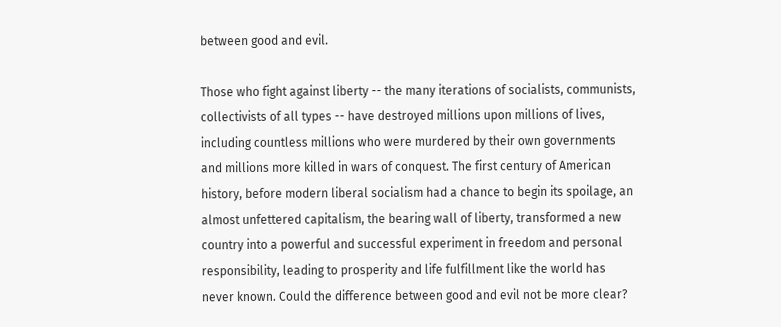between good and evil.

Those who fight against liberty -- the many iterations of socialists, communists, collectivists of all types -- have destroyed millions upon millions of lives, including countless millions who were murdered by their own governments and millions more killed in wars of conquest. The first century of American history, before modern liberal socialism had a chance to begin its spoilage, an almost unfettered capitalism, the bearing wall of liberty, transformed a new country into a powerful and successful experiment in freedom and personal responsibility, leading to prosperity and life fulfillment like the world has never known. Could the difference between good and evil not be more clear?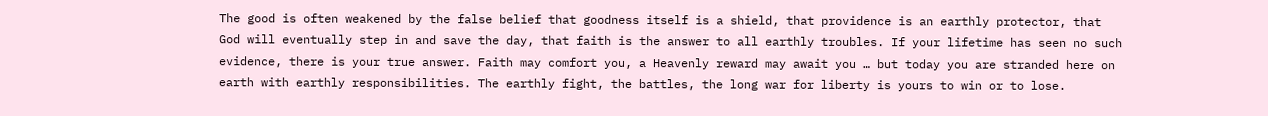The good is often weakened by the false belief that goodness itself is a shield, that providence is an earthly protector, that God will eventually step in and save the day, that faith is the answer to all earthly troubles. If your lifetime has seen no such evidence, there is your true answer. Faith may comfort you, a Heavenly reward may await you … but today you are stranded here on earth with earthly responsibilities. The earthly fight, the battles, the long war for liberty is yours to win or to lose.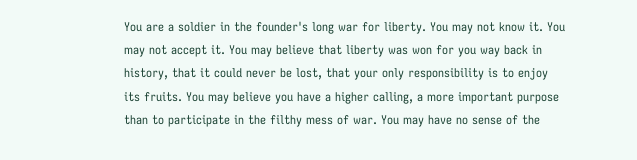You are a soldier in the founder's long war for liberty. You may not know it. You may not accept it. You may believe that liberty was won for you way back in history, that it could never be lost, that your only responsibility is to enjoy its fruits. You may believe you have a higher calling, a more important purpose than to participate in the filthy mess of war. You may have no sense of the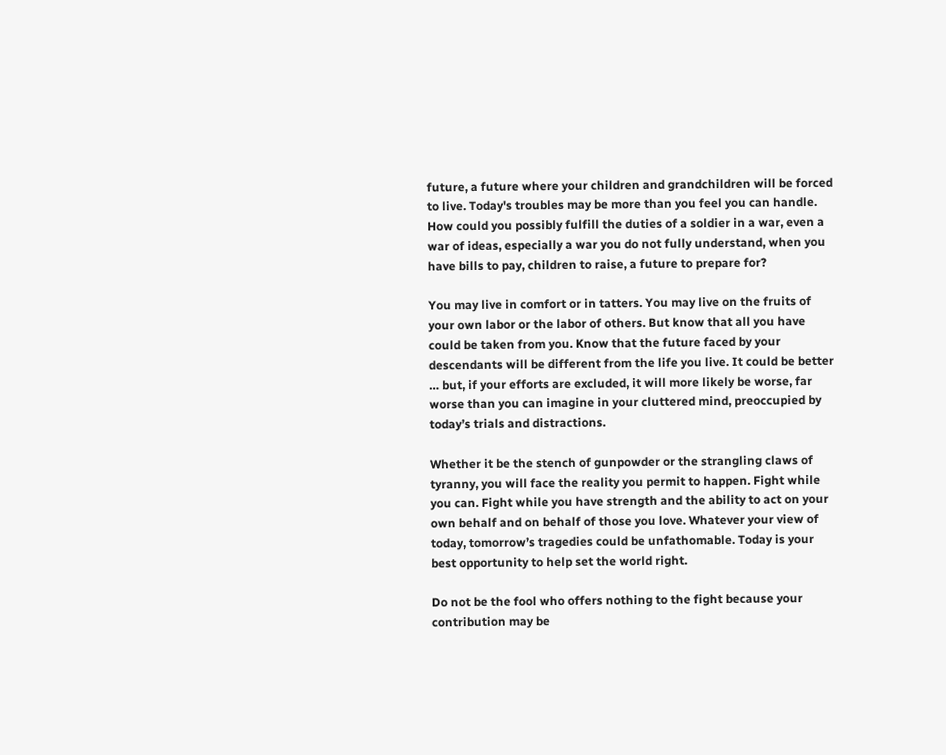future, a future where your children and grandchildren will be forced to live. Today's troubles may be more than you feel you can handle. How could you possibly fulfill the duties of a soldier in a war, even a war of ideas, especially a war you do not fully understand, when you have bills to pay, children to raise, a future to prepare for?

You may live in comfort or in tatters. You may live on the fruits of your own labor or the labor of others. But know that all you have could be taken from you. Know that the future faced by your descendants will be different from the life you live. It could be better … but, if your efforts are excluded, it will more likely be worse, far worse than you can imagine in your cluttered mind, preoccupied by today’s trials and distractions.

Whether it be the stench of gunpowder or the strangling claws of tyranny, you will face the reality you permit to happen. Fight while you can. Fight while you have strength and the ability to act on your own behalf and on behalf of those you love. Whatever your view of today, tomorrow’s tragedies could be unfathomable. Today is your best opportunity to help set the world right.

Do not be the fool who offers nothing to the fight because your contribution may be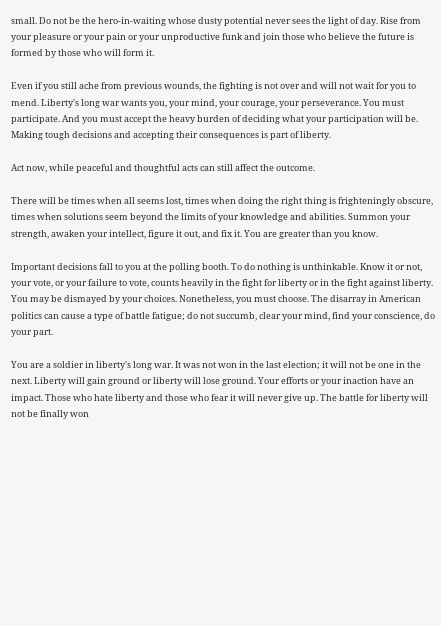small. Do not be the hero-in-waiting whose dusty potential never sees the light of day. Rise from your pleasure or your pain or your unproductive funk and join those who believe the future is formed by those who will form it.

Even if you still ache from previous wounds, the fighting is not over and will not wait for you to mend. Liberty's long war wants you, your mind, your courage, your perseverance. You must participate. And you must accept the heavy burden of deciding what your participation will be. Making tough decisions and accepting their consequences is part of liberty.

Act now, while peaceful and thoughtful acts can still affect the outcome.

There will be times when all seems lost, times when doing the right thing is frighteningly obscure, times when solutions seem beyond the limits of your knowledge and abilities. Summon your strength, awaken your intellect, figure it out, and fix it. You are greater than you know.

Important decisions fall to you at the polling booth. To do nothing is unthinkable. Know it or not, your vote, or your failure to vote, counts heavily in the fight for liberty or in the fight against liberty. You may be dismayed by your choices. Nonetheless, you must choose. The disarray in American politics can cause a type of battle fatigue; do not succumb, clear your mind, find your conscience, do your part.

You are a soldier in liberty's long war. It was not won in the last election; it will not be one in the next. Liberty will gain ground or liberty will lose ground. Your efforts or your inaction have an impact. Those who hate liberty and those who fear it will never give up. The battle for liberty will not be finally won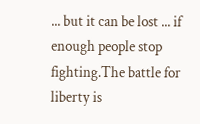... but it can be lost ... if enough people stop fighting.The battle for liberty is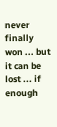never finally won ... but it can be lost ... if enough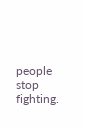people stop fighting.